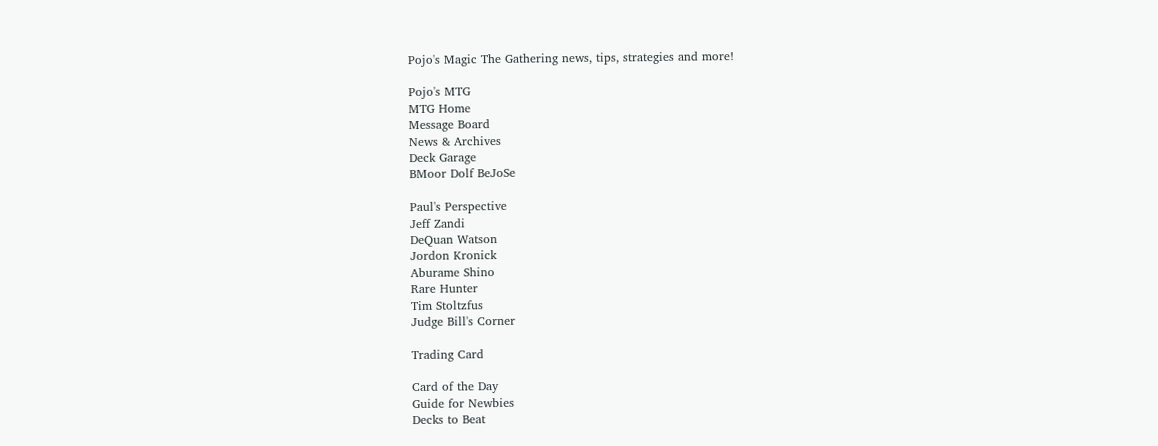Pojo's Magic The Gathering news, tips, strategies and more!

Pojo's MTG
MTG Home
Message Board
News & Archives
Deck Garage
BMoor Dolf BeJoSe

Paul's Perspective
Jeff Zandi
DeQuan Watson
Jordon Kronick
Aburame Shino
Rare Hunter
Tim Stoltzfus
Judge Bill's Corner

Trading Card

Card of the Day
Guide for Newbies
Decks to Beat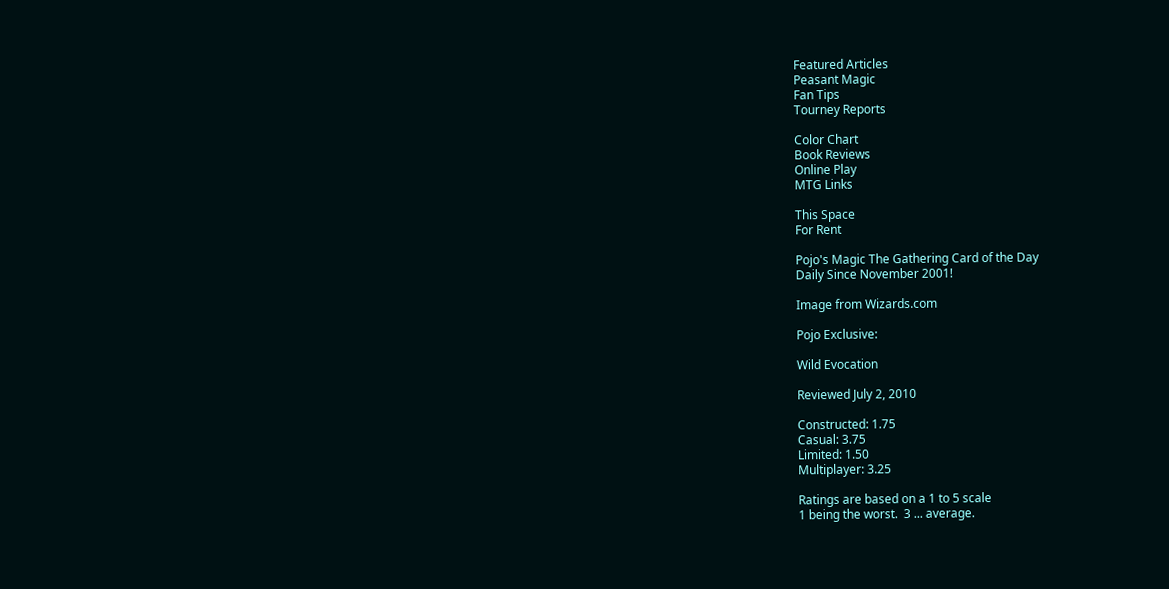Featured Articles
Peasant Magic
Fan Tips
Tourney Reports

Color Chart
Book Reviews
Online Play
MTG Links

This Space
For Rent

Pojo's Magic The Gathering Card of the Day
Daily Since November 2001!

Image from Wizards.com

Pojo Exclusive:

Wild Evocation

Reviewed July 2, 2010

Constructed: 1.75
Casual: 3.75
Limited: 1.50
Multiplayer: 3.25

Ratings are based on a 1 to 5 scale
1 being the worst.  3 ... average.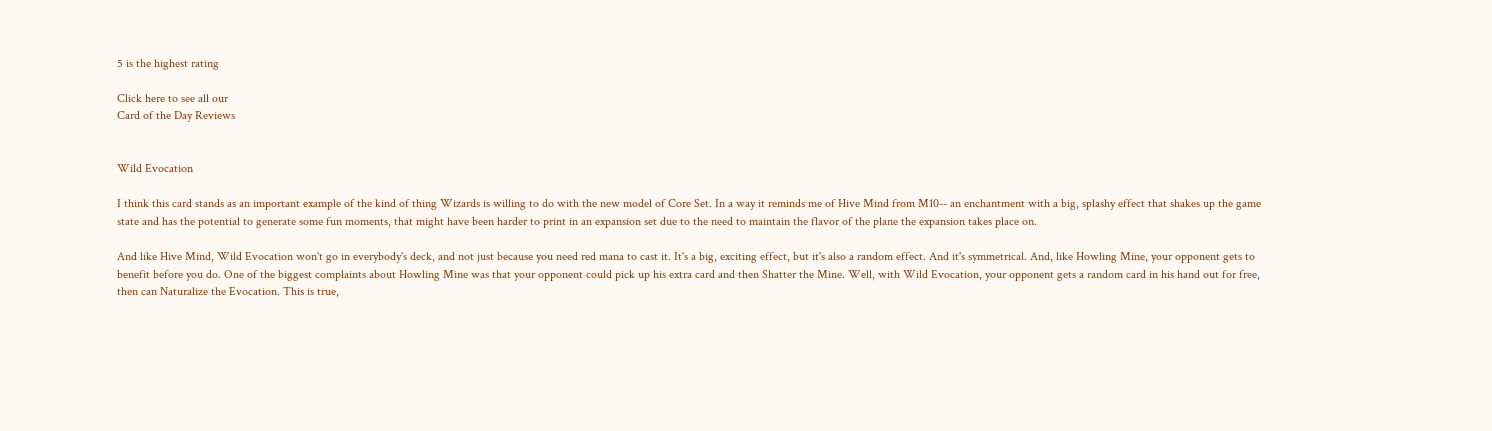5 is the highest rating

Click here to see all our
Card of the Day Reviews


Wild Evocation

I think this card stands as an important example of the kind of thing Wizards is willing to do with the new model of Core Set. In a way it reminds me of Hive Mind from M10-- an enchantment with a big, splashy effect that shakes up the game state and has the potential to generate some fun moments, that might have been harder to print in an expansion set due to the need to maintain the flavor of the plane the expansion takes place on.

And like Hive Mind, Wild Evocation won't go in everybody's deck, and not just because you need red mana to cast it. It's a big, exciting effect, but it's also a random effect. And it's symmetrical. And, like Howling Mine, your opponent gets to benefit before you do. One of the biggest complaints about Howling Mine was that your opponent could pick up his extra card and then Shatter the Mine. Well, with Wild Evocation, your opponent gets a random card in his hand out for free, then can Naturalize the Evocation. This is true,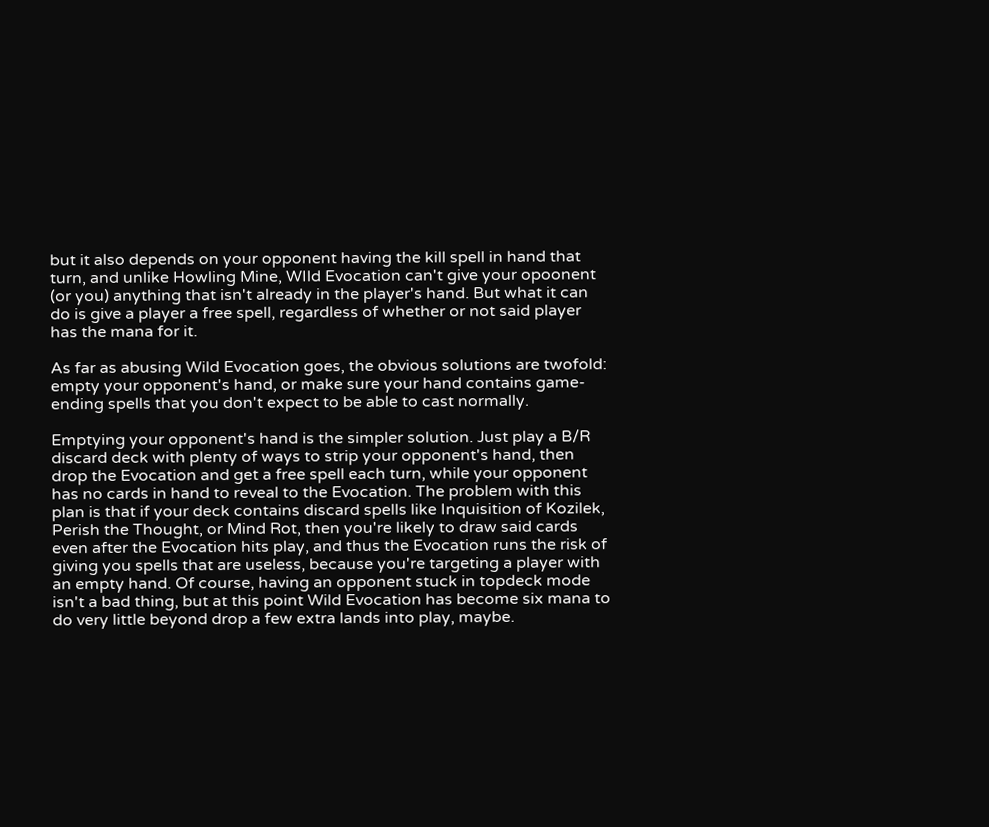but it also depends on your opponent having the kill spell in hand that turn, and unlike Howling Mine, WIld Evocation can't give your opoonent (or you) anything that isn't already in the player's hand. But what it can do is give a player a free spell, regardless of whether or not said player has the mana for it.

As far as abusing Wild Evocation goes, the obvious solutions are twofold: empty your opponent's hand, or make sure your hand contains game-ending spells that you don't expect to be able to cast normally.

Emptying your opponent's hand is the simpler solution. Just play a B/R discard deck with plenty of ways to strip your opponent's hand, then drop the Evocation and get a free spell each turn, while your opponent has no cards in hand to reveal to the Evocation. The problem with this plan is that if your deck contains discard spells like Inquisition of Kozilek, Perish the Thought, or Mind Rot, then you're likely to draw said cards even after the Evocation hits play, and thus the Evocation runs the risk of giving you spells that are useless, because you're targeting a player with an empty hand. Of course, having an opponent stuck in topdeck mode isn't a bad thing, but at this point Wild Evocation has become six mana to do very little beyond drop a few extra lands into play, maybe.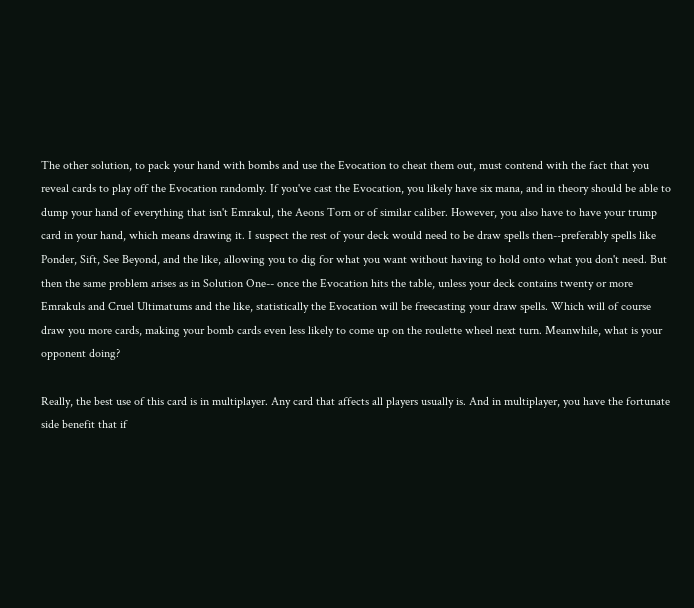The other solution, to pack your hand with bombs and use the Evocation to cheat them out, must contend with the fact that you reveal cards to play off the Evocation randomly. If you've cast the Evocation, you likely have six mana, and in theory should be able to dump your hand of everything that isn't Emrakul, the Aeons Torn or of similar caliber. However, you also have to have your trump card in your hand, which means drawing it. I suspect the rest of your deck would need to be draw spells then--preferably spells like Ponder, Sift, See Beyond, and the like, allowing you to dig for what you want without having to hold onto what you don't need. But then the same problem arises as in Solution One-- once the Evocation hits the table, unless your deck contains twenty or more Emrakuls and Cruel Ultimatums and the like, statistically the Evocation will be freecasting your draw spells. Which will of course draw you more cards, making your bomb cards even less likely to come up on the roulette wheel next turn. Meanwhile, what is your opponent doing?

Really, the best use of this card is in multiplayer. Any card that affects all players usually is. And in multiplayer, you have the fortunate side benefit that if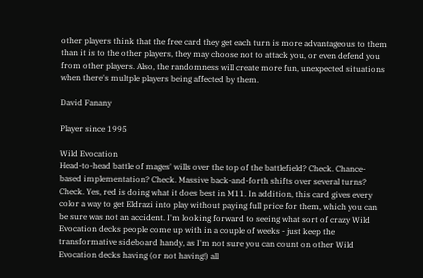other players think that the free card they get each turn is more advantageous to them than it is to the other players, they may choose not to attack you, or even defend you from other players. Also, the randomness will create more fun, unexpected situations when there's multple players being affected by them.

David Fanany

Player since 1995

Wild Evocation
Head-to-head battle of mages' wills over the top of the battlefield? Check. Chance-based implementation? Check. Massive back-and-forth shifts over several turns? Check. Yes, red is doing what it does best in M11. In addition, this card gives every color a way to get Eldrazi into play without paying full price for them, which you can be sure was not an accident. I'm looking forward to seeing what sort of crazy Wild Evocation decks people come up with in a couple of weeks - just keep the transformative sideboard handy, as I'm not sure you can count on other Wild Evocation decks having (or not having!) all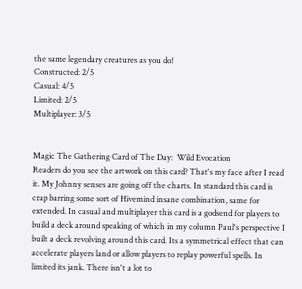the same legendary creatures as you do!
Constructed: 2/5
Casual: 4/5
Limited: 2/5
Multiplayer: 3/5


Magic The Gathering Card of The Day:  Wild Evocation
Readers do you see the artwork on this card? That's my face after I read it. My Johnny senses are going off the charts. In standard this card is crap barring some sort of Hivemind insane combination, same for extended. In casual and multiplayer this card is a godsend for players to build a deck around speaking of which in my column Paul's perspective I built a deck revolving around this card. Its a symmetrical effect that can accelerate players land or allow players to replay powerful spells. In limited its jank. There isn't a lot to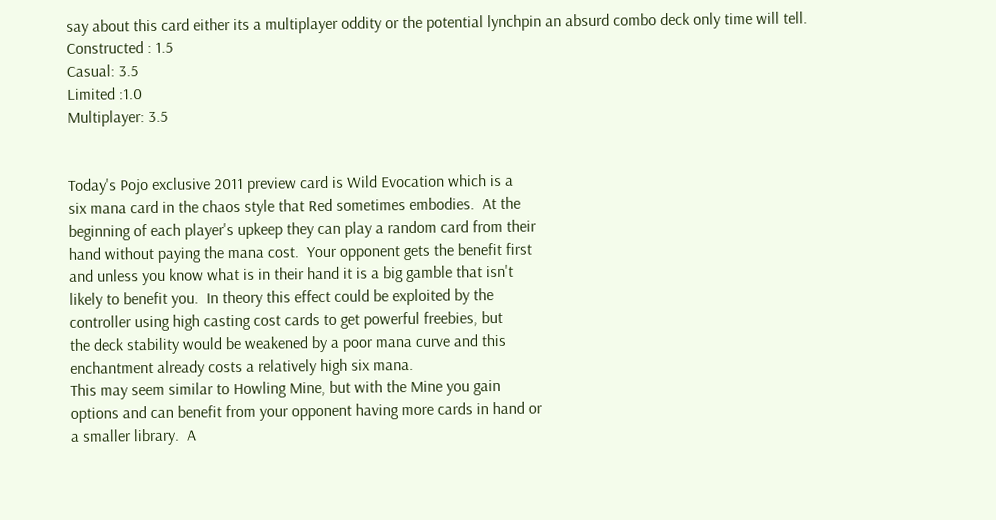say about this card either its a multiplayer oddity or the potential lynchpin an absurd combo deck only time will tell.
Constructed : 1.5
Casual: 3.5
Limited :1.0
Multiplayer: 3.5


Today's Pojo exclusive 2011 preview card is Wild Evocation which is a
six mana card in the chaos style that Red sometimes embodies.  At the
beginning of each player's upkeep they can play a random card from their
hand without paying the mana cost.  Your opponent gets the benefit first
and unless you know what is in their hand it is a big gamble that isn't
likely to benefit you.  In theory this effect could be exploited by the
controller using high casting cost cards to get powerful freebies, but
the deck stability would be weakened by a poor mana curve and this
enchantment already costs a relatively high six mana.
This may seem similar to Howling Mine, but with the Mine you gain
options and can benefit from your opponent having more cards in hand or
a smaller library.  A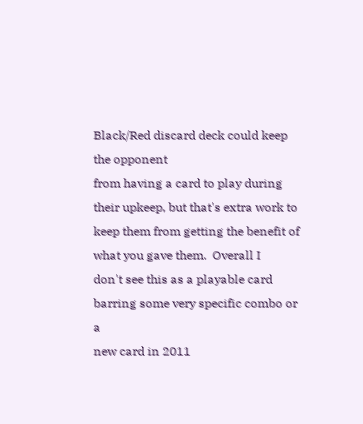Black/Red discard deck could keep the opponent
from having a card to play during their upkeep, but that's extra work to
keep them from getting the benefit of what you gave them.  Overall I
don't see this as a playable card barring some very specific combo or a
new card in 2011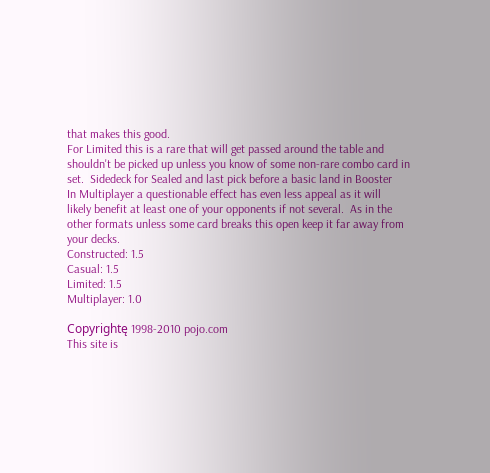that makes this good.
For Limited this is a rare that will get passed around the table and
shouldn't be picked up unless you know of some non-rare combo card in
set.  Sidedeck for Sealed and last pick before a basic land in Booster
In Multiplayer a questionable effect has even less appeal as it will
likely benefit at least one of your opponents if not several.  As in the
other formats unless some card breaks this open keep it far away from
your decks.
Constructed: 1.5
Casual: 1.5
Limited: 1.5
Multiplayer: 1.0

Copyrightę 1998-2010 pojo.com
This site is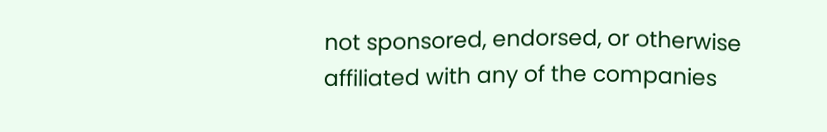not sponsored, endorsed, or otherwise affiliated with any of the companies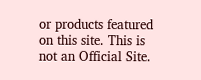or products featured on this site. This is not an Official Site.